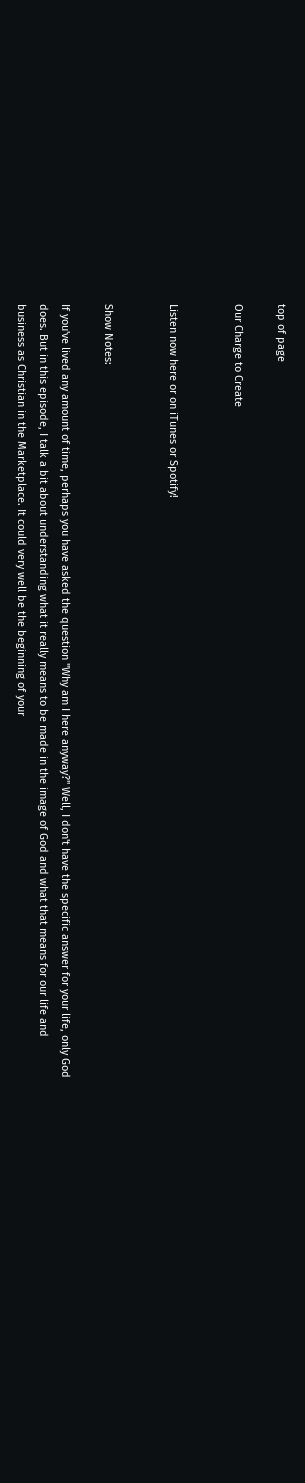top of page

Our Charge to Create


Listen now here or on iTunes or Spotify!


Show Notes:

If you've lived any amount of time, perhaps you have asked the question "Why am I here anyway?" Well, I don't have the specific answer for your life, only God does. But in this episode, I talk a bit about understanding what it really means to be made in the image of God and what that means for our life and business as Christian in the Marketplace. It could very well be the beginning of your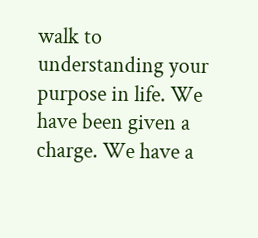walk to understanding your purpose in life. We have been given a charge. We have a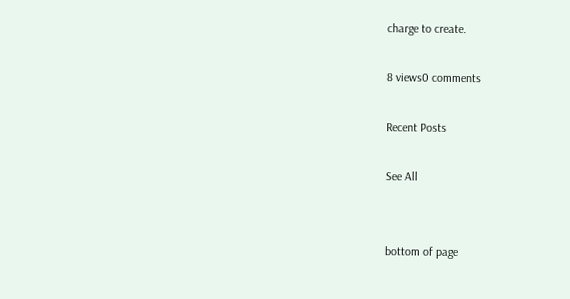charge to create.

8 views0 comments

Recent Posts

See All


bottom of page